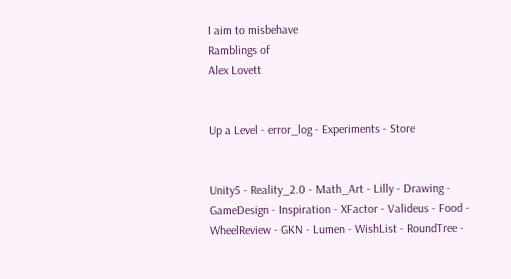I aim to misbehave
Ramblings of
Alex Lovett


Up a Level - error_log - Experiments - Store


Unity5 - Reality_2.0 - Math_Art - Lilly - Drawing - GameDesign - Inspiration - XFactor - Valideus - Food - WheelReview - GKN - Lumen - WishList - RoundTree -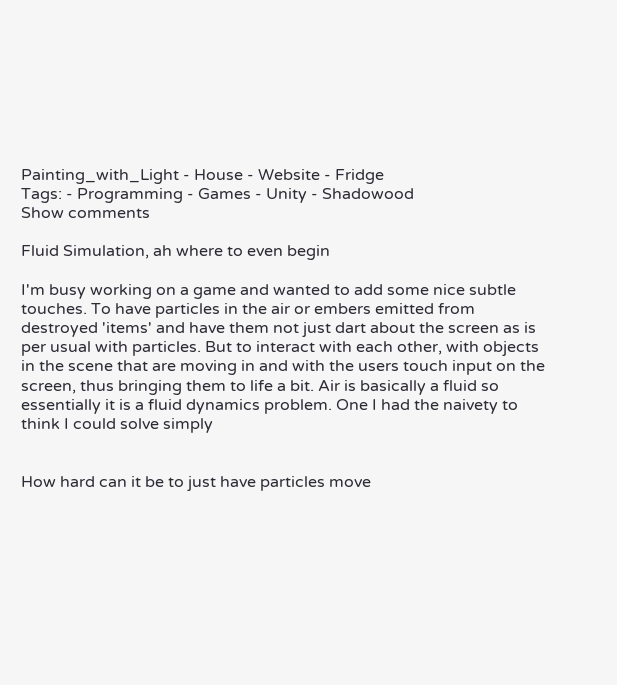Painting_with_Light - House - Website - Fridge
Tags: - Programming - Games - Unity - Shadowood
Show comments

Fluid Simulation, ah where to even begin

I'm busy working on a game and wanted to add some nice subtle touches. To have particles in the air or embers emitted from destroyed 'items' and have them not just dart about the screen as is per usual with particles. But to interact with each other, with objects in the scene that are moving in and with the users touch input on the screen, thus bringing them to life a bit. Air is basically a fluid so essentially it is a fluid dynamics problem. One I had the naivety to think I could solve simply


How hard can it be to just have particles move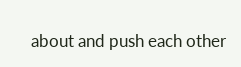about and push each other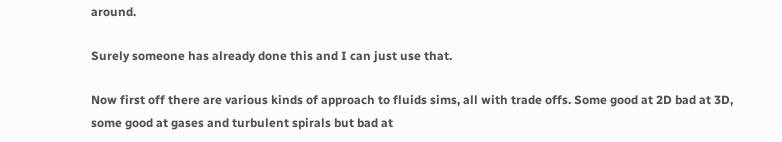around.

Surely someone has already done this and I can just use that.

Now first off there are various kinds of approach to fluids sims, all with trade offs. Some good at 2D bad at 3D, some good at gases and turbulent spirals but bad at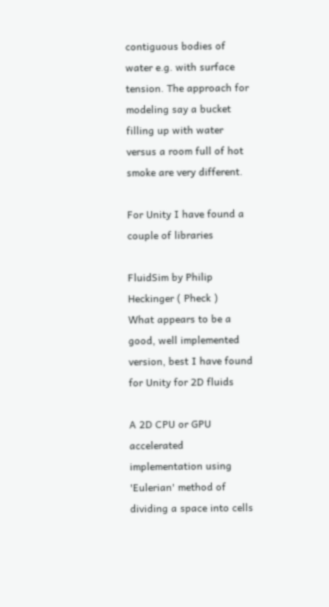contiguous bodies of water e.g. with surface tension. The approach for modeling say a bucket filling up with water versus a room full of hot smoke are very different.

For Unity I have found a couple of libraries

FluidSim by Philip Heckinger ( Pheck )
What appears to be a good, well implemented version, best I have found for Unity for 2D fluids

A 2D CPU or GPU accelerated implementation using 'Eulerian' method of dividing a space into cells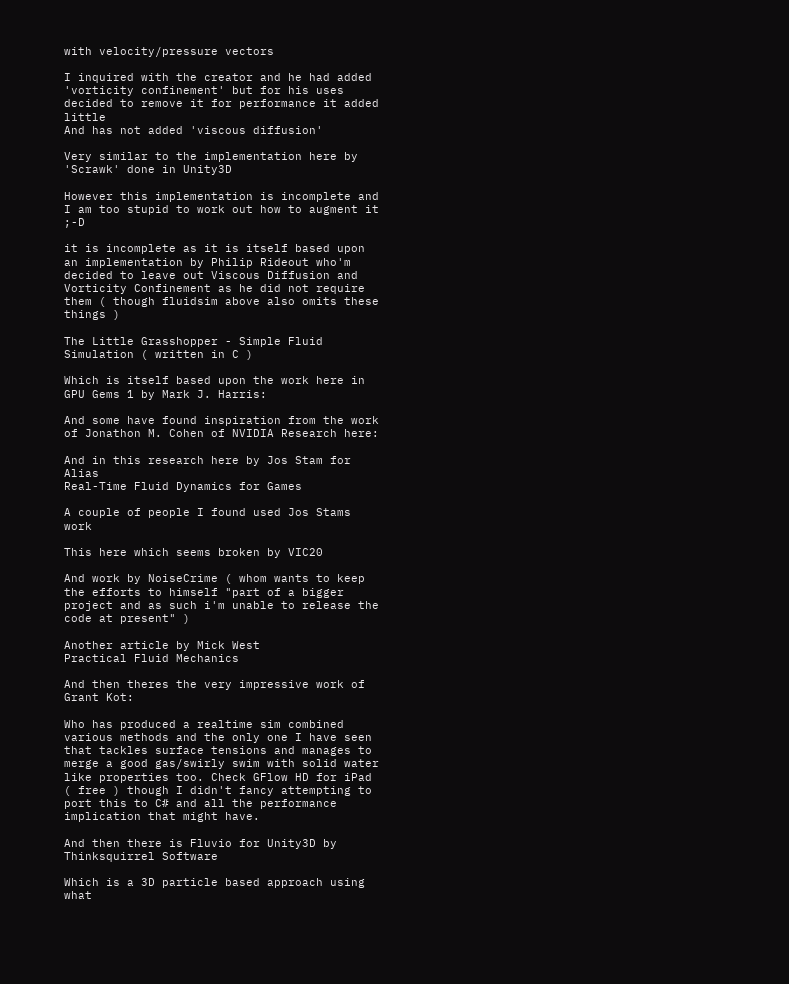with velocity/pressure vectors

I inquired with the creator and he had added 'vorticity confinement' but for his uses decided to remove it for performance it added little
And has not added 'viscous diffusion'

Very similar to the implementation here by 'Scrawk' done in Unity3D

However this implementation is incomplete and I am too stupid to work out how to augment it ;-D

it is incomplete as it is itself based upon an implementation by Philip Rideout who'm decided to leave out Viscous Diffusion and Vorticity Confinement as he did not require them ( though fluidsim above also omits these things )

The Little Grasshopper - Simple Fluid Simulation ( written in C )

Which is itself based upon the work here in GPU Gems 1 by Mark J. Harris:

And some have found inspiration from the work of Jonathon M. Cohen of NVIDIA Research here:

And in this research here by Jos Stam for Alias
Real-Time Fluid Dynamics for Games

A couple of people I found used Jos Stams work

This here which seems broken by VIC20

And work by NoiseCrime ( whom wants to keep the efforts to himself "part of a bigger project and as such i'm unable to release the code at present" )

Another article by Mick West
Practical Fluid Mechanics

And then theres the very impressive work of Grant Kot:

Who has produced a realtime sim combined various methods and the only one I have seen that tackles surface tensions and manages to merge a good gas/swirly swim with solid water like properties too. Check GFlow HD for iPad ( free ) though I didn't fancy attempting to port this to C# and all the performance implication that might have.

And then there is Fluvio for Unity3D by Thinksquirrel Software

Which is a 3D particle based approach using what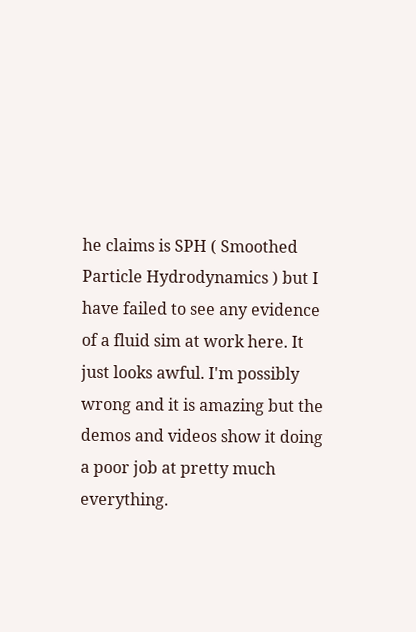he claims is SPH ( Smoothed Particle Hydrodynamics ) but I have failed to see any evidence of a fluid sim at work here. It just looks awful. I'm possibly wrong and it is amazing but the demos and videos show it doing a poor job at pretty much everything.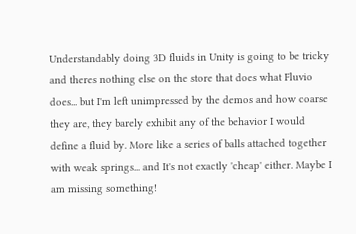Understandably doing 3D fluids in Unity is going to be tricky and theres nothing else on the store that does what Fluvio does... but I'm left unimpressed by the demos and how coarse they are, they barely exhibit any of the behavior I would define a fluid by. More like a series of balls attached together with weak springs... and It's not exactly 'cheap' either. Maybe I am missing something!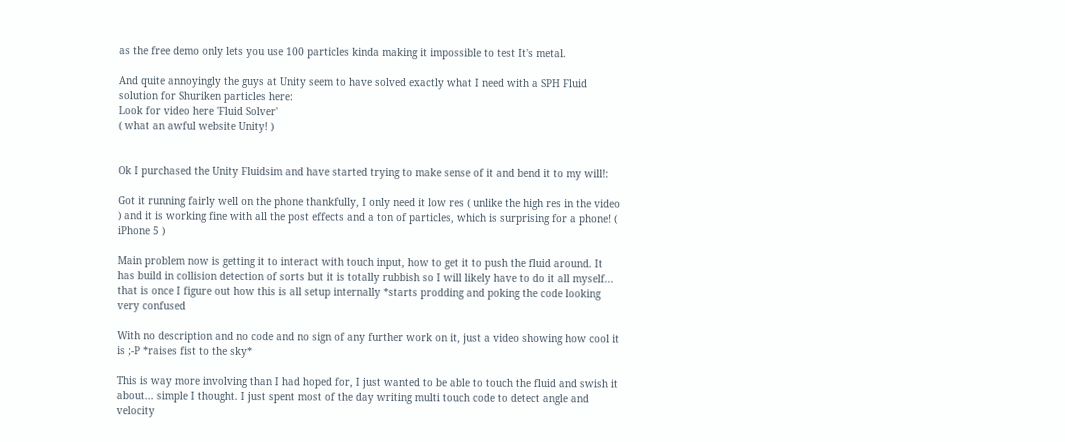as the free demo only lets you use 100 particles kinda making it impossible to test It's metal.

And quite annoyingly the guys at Unity seem to have solved exactly what I need with a SPH Fluid solution for Shuriken particles here:
Look for video here 'Fluid Solver'
( what an awful website Unity! )


Ok I purchased the Unity Fluidsim and have started trying to make sense of it and bend it to my will!:

Got it running fairly well on the phone thankfully, I only need it low res ( unlike the high res in the video ) and it is working fine with all the post effects and a ton of particles, which is surprising for a phone! ( iPhone 5 )

Main problem now is getting it to interact with touch input, how to get it to push the fluid around. It has build in collision detection of sorts but it is totally rubbish so I will likely have to do it all myself... that is once I figure out how this is all setup internally *starts prodding and poking the code looking very confused

With no description and no code and no sign of any further work on it, just a video showing how cool it is ;-P *raises fist to the sky*

This is way more involving than I had hoped for, I just wanted to be able to touch the fluid and swish it about... simple I thought. I just spent most of the day writing multi touch code to detect angle and velocity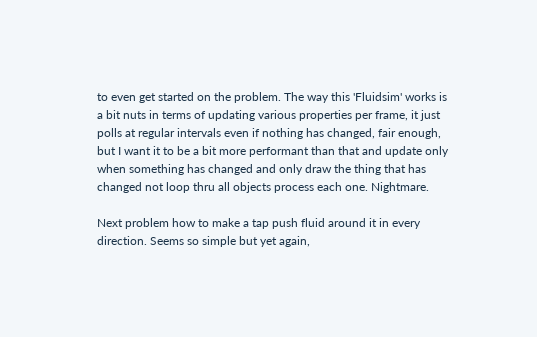to even get started on the problem. The way this 'Fluidsim' works is a bit nuts in terms of updating various properties per frame, it just polls at regular intervals even if nothing has changed, fair enough, but I want it to be a bit more performant than that and update only when something has changed and only draw the thing that has changed not loop thru all objects process each one. Nightmare.

Next problem how to make a tap push fluid around it in every direction. Seems so simple but yet again,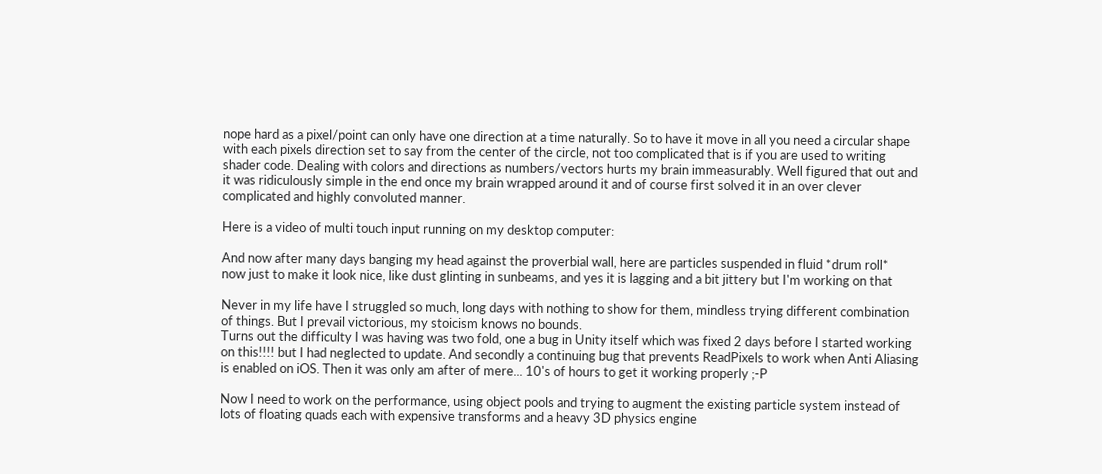nope hard as a pixel/point can only have one direction at a time naturally. So to have it move in all you need a circular shape with each pixels direction set to say from the center of the circle, not too complicated that is if you are used to writing shader code. Dealing with colors and directions as numbers/vectors hurts my brain immeasurably. Well figured that out and it was ridiculously simple in the end once my brain wrapped around it and of course first solved it in an over clever complicated and highly convoluted manner.

Here is a video of multi touch input running on my desktop computer:

And now after many days banging my head against the proverbial wall, here are particles suspended in fluid *drum roll*
now just to make it look nice, like dust glinting in sunbeams, and yes it is lagging and a bit jittery but I'm working on that

Never in my life have I struggled so much, long days with nothing to show for them, mindless trying different combination of things. But I prevail victorious, my stoicism knows no bounds.
Turns out the difficulty I was having was two fold, one a bug in Unity itself which was fixed 2 days before I started working on this!!!! but I had neglected to update. And secondly a continuing bug that prevents ReadPixels to work when Anti Aliasing is enabled on iOS. Then it was only am after of mere... 10's of hours to get it working properly ;-P

Now I need to work on the performance, using object pools and trying to augment the existing particle system instead of lots of floating quads each with expensive transforms and a heavy 3D physics engine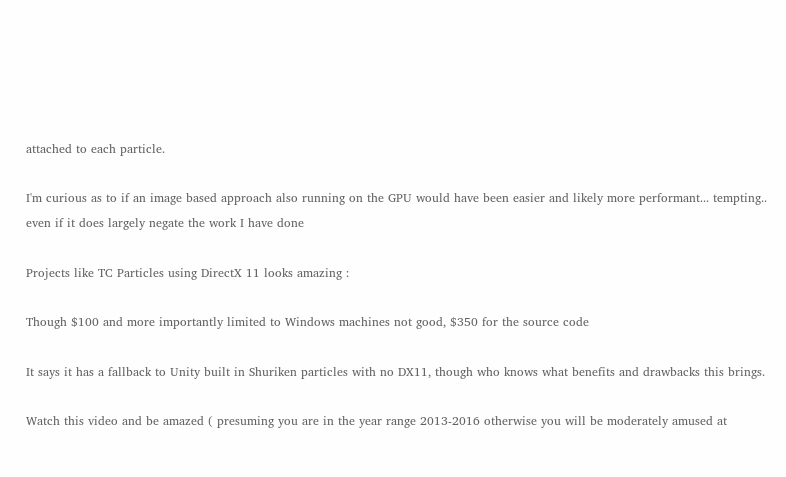attached to each particle.

I'm curious as to if an image based approach also running on the GPU would have been easier and likely more performant... tempting.. even if it does largely negate the work I have done

Projects like TC Particles using DirectX 11 looks amazing :

Though $100 and more importantly limited to Windows machines not good, $350 for the source code

It says it has a fallback to Unity built in Shuriken particles with no DX11, though who knows what benefits and drawbacks this brings.

Watch this video and be amazed ( presuming you are in the year range 2013-2016 otherwise you will be moderately amused at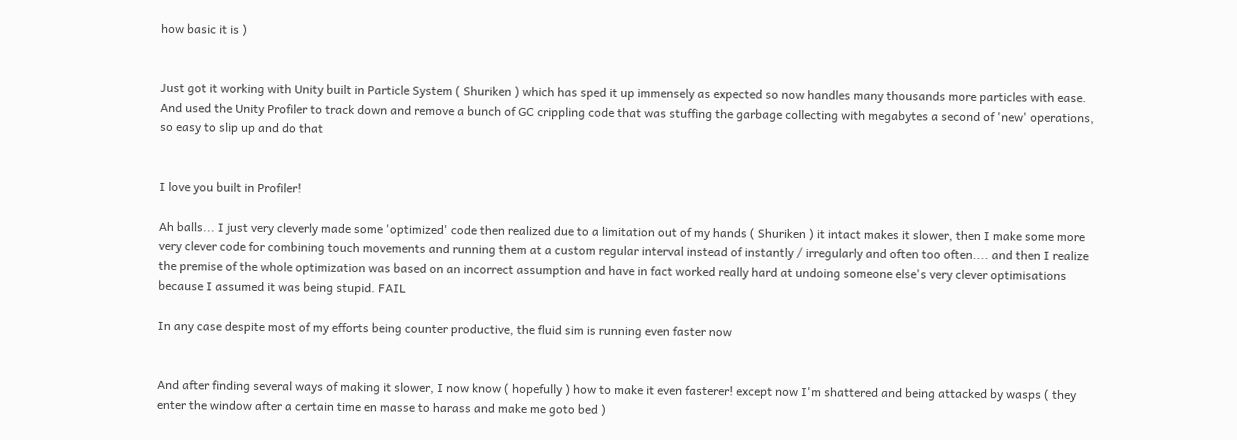how basic it is )


Just got it working with Unity built in Particle System ( Shuriken ) which has sped it up immensely as expected so now handles many thousands more particles with ease. And used the Unity Profiler to track down and remove a bunch of GC crippling code that was stuffing the garbage collecting with megabytes a second of 'new' operations, so easy to slip up and do that


I love you built in Profiler!

Ah balls... I just very cleverly made some 'optimized' code then realized due to a limitation out of my hands ( Shuriken ) it intact makes it slower, then I make some more very clever code for combining touch movements and running them at a custom regular interval instead of instantly / irregularly and often too often.... and then I realize the premise of the whole optimization was based on an incorrect assumption and have in fact worked really hard at undoing someone else's very clever optimisations because I assumed it was being stupid. FAIL

In any case despite most of my efforts being counter productive, the fluid sim is running even faster now


And after finding several ways of making it slower, I now know ( hopefully ) how to make it even fasterer! except now I'm shattered and being attacked by wasps ( they enter the window after a certain time en masse to harass and make me goto bed )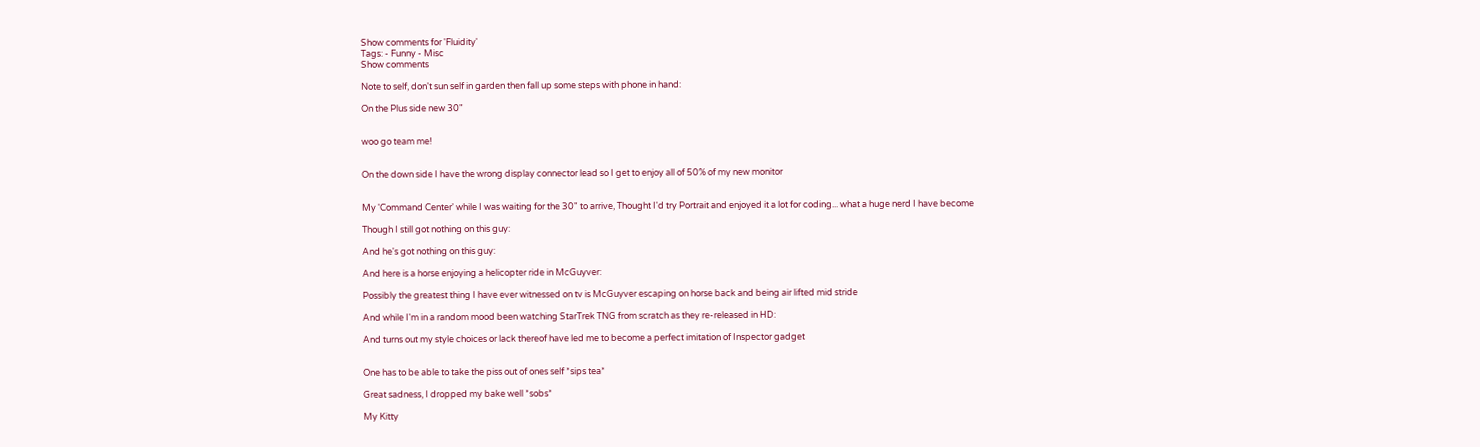Show comments for 'Fluidity'
Tags: - Funny - Misc
Show comments

Note to self, don't sun self in garden then fall up some steps with phone in hand:

On the Plus side new 30"


woo go team me!


On the down side I have the wrong display connector lead so I get to enjoy all of 50% of my new monitor


My 'Command Center' while I was waiting for the 30" to arrive, Thought I'd try Portrait and enjoyed it a lot for coding... what a huge nerd I have become

Though I still got nothing on this guy:

And he's got nothing on this guy:

And here is a horse enjoying a helicopter ride in McGuyver:

Possibly the greatest thing I have ever witnessed on tv is McGuyver escaping on horse back and being air lifted mid stride

And while I'm in a random mood been watching StarTrek TNG from scratch as they re-released in HD:

And turns out my style choices or lack thereof have led me to become a perfect imitation of Inspector gadget


One has to be able to take the piss out of ones self *sips tea*

Great sadness, I dropped my bake well *sobs*

My Kitty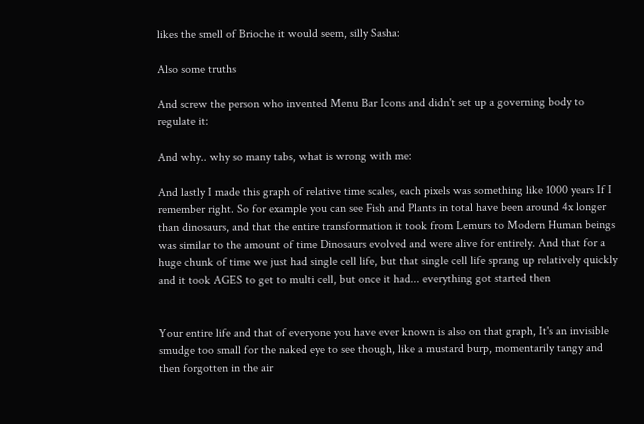likes the smell of Brioche it would seem, silly Sasha:

Also some truths

And screw the person who invented Menu Bar Icons and didn't set up a governing body to regulate it:

And why.. why so many tabs, what is wrong with me:

And lastly I made this graph of relative time scales, each pixels was something like 1000 years If I remember right. So for example you can see Fish and Plants in total have been around 4x longer than dinosaurs, and that the entire transformation it took from Lemurs to Modern Human beings was similar to the amount of time Dinosaurs evolved and were alive for entirely. And that for a huge chunk of time we just had single cell life, but that single cell life sprang up relatively quickly and it took AGES to get to multi cell, but once it had... everything got started then


Your entire life and that of everyone you have ever known is also on that graph, It's an invisible smudge too small for the naked eye to see though, like a mustard burp, momentarily tangy and then forgotten in the air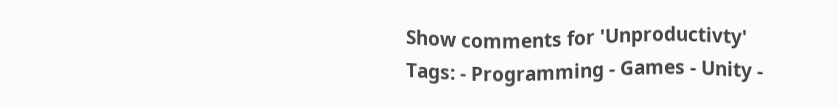Show comments for 'Unproductivty'
Tags: - Programming - Games - Unity -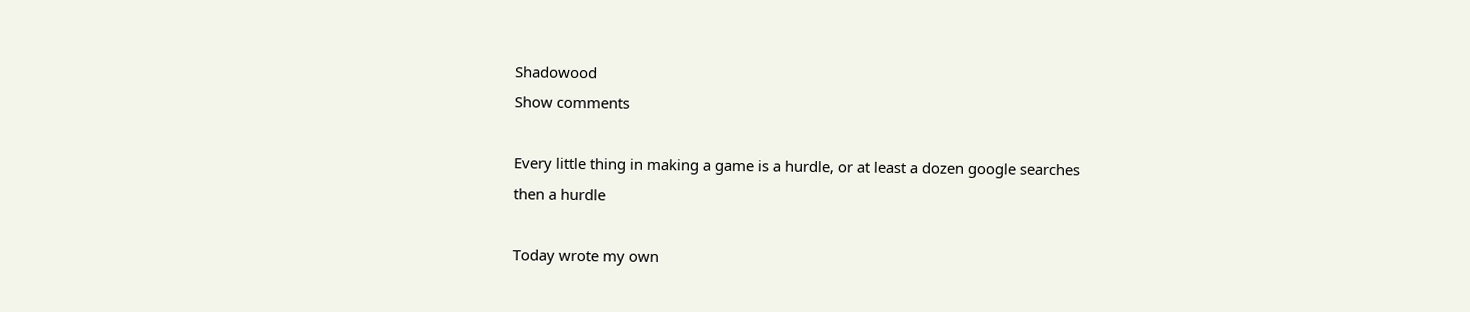Shadowood
Show comments

Every little thing in making a game is a hurdle, or at least a dozen google searches then a hurdle

Today wrote my own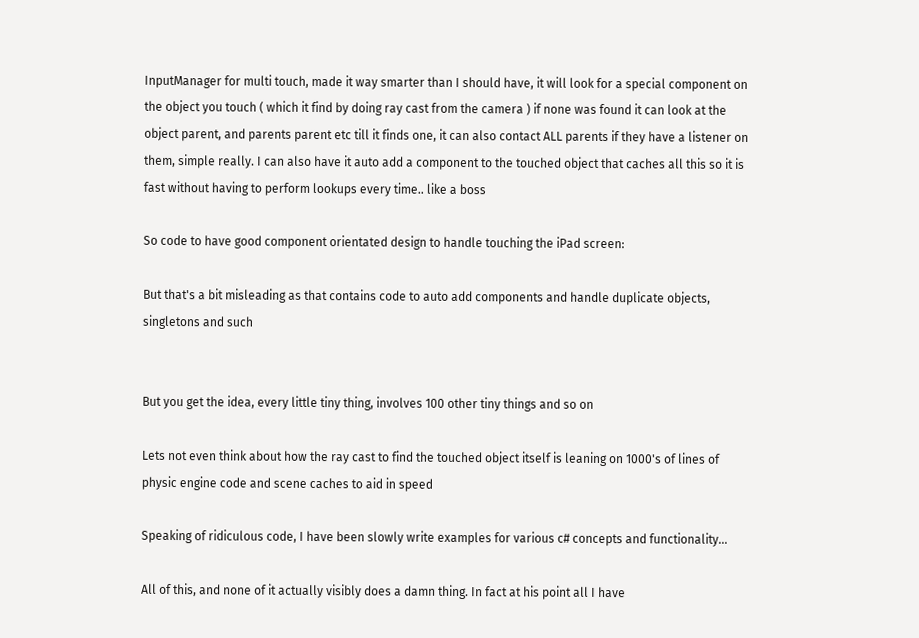InputManager for multi touch, made it way smarter than I should have, it will look for a special component on the object you touch ( which it find by doing ray cast from the camera ) if none was found it can look at the object parent, and parents parent etc till it finds one, it can also contact ALL parents if they have a listener on them, simple really. I can also have it auto add a component to the touched object that caches all this so it is fast without having to perform lookups every time.. like a boss

So code to have good component orientated design to handle touching the iPad screen:

But that's a bit misleading as that contains code to auto add components and handle duplicate objects, singletons and such


But you get the idea, every little tiny thing, involves 100 other tiny things and so on

Lets not even think about how the ray cast to find the touched object itself is leaning on 1000's of lines of physic engine code and scene caches to aid in speed

Speaking of ridiculous code, I have been slowly write examples for various c# concepts and functionality...

All of this, and none of it actually visibly does a damn thing. In fact at his point all I have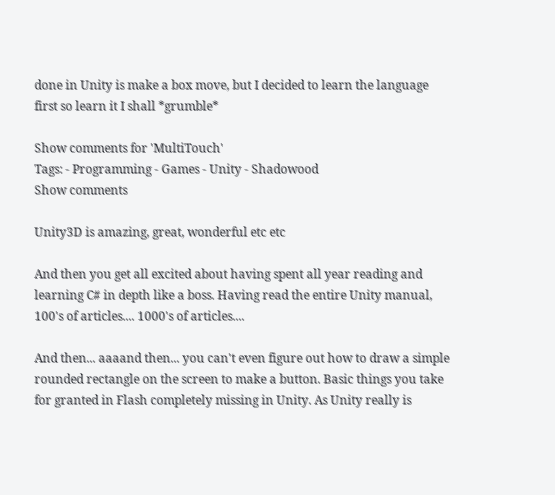done in Unity is make a box move, but I decided to learn the language first so learn it I shall *grumble*

Show comments for 'MultiTouch'
Tags: - Programming - Games - Unity - Shadowood
Show comments

Unity3D is amazing, great, wonderful etc etc

And then you get all excited about having spent all year reading and learning C# in depth like a boss. Having read the entire Unity manual, 100's of articles.... 1000's of articles....

And then... aaaand then... you can't even figure out how to draw a simple rounded rectangle on the screen to make a button. Basic things you take for granted in Flash completely missing in Unity. As Unity really is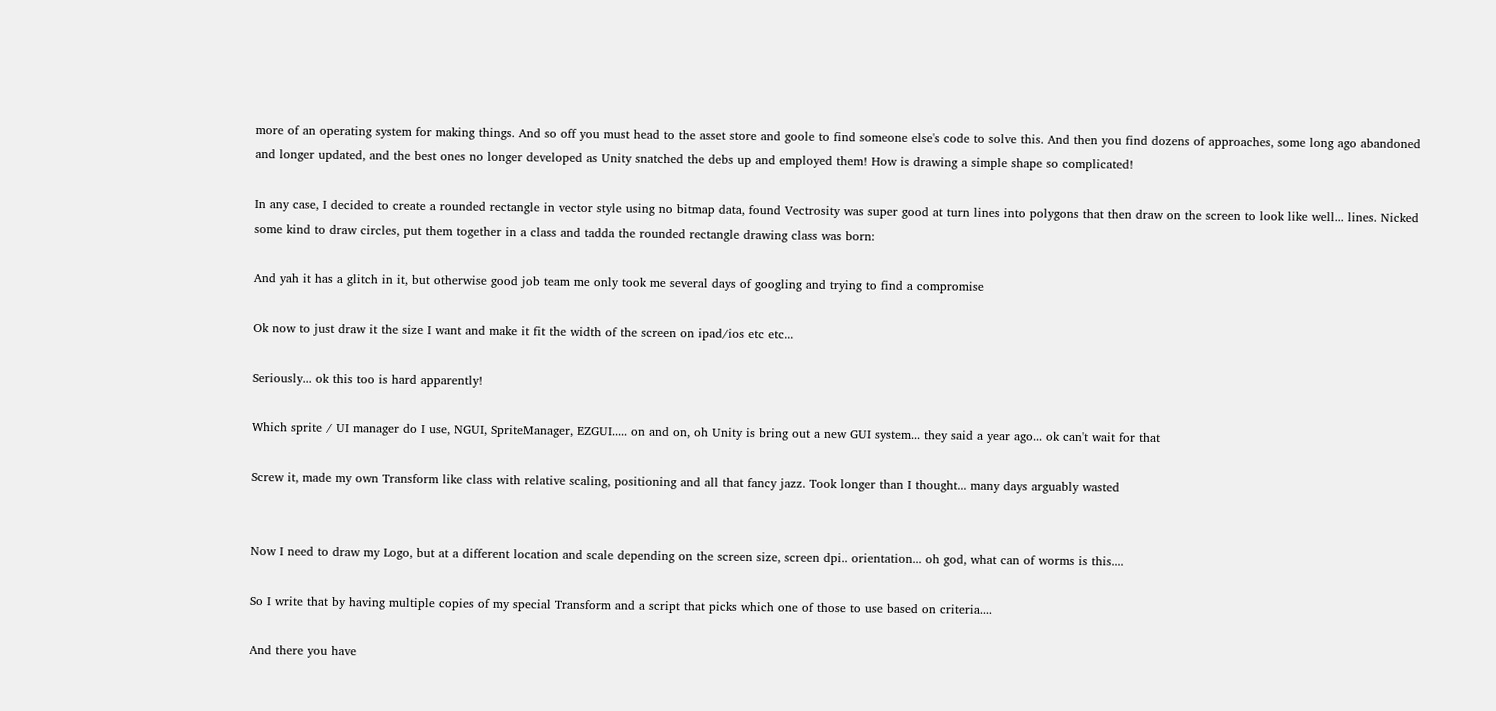more of an operating system for making things. And so off you must head to the asset store and goole to find someone else's code to solve this. And then you find dozens of approaches, some long ago abandoned and longer updated, and the best ones no longer developed as Unity snatched the debs up and employed them! How is drawing a simple shape so complicated!

In any case, I decided to create a rounded rectangle in vector style using no bitmap data, found Vectrosity was super good at turn lines into polygons that then draw on the screen to look like well... lines. Nicked some kind to draw circles, put them together in a class and tadda the rounded rectangle drawing class was born:

And yah it has a glitch in it, but otherwise good job team me only took me several days of googling and trying to find a compromise

Ok now to just draw it the size I want and make it fit the width of the screen on ipad/ios etc etc...

Seriously... ok this too is hard apparently!

Which sprite / UI manager do I use, NGUI, SpriteManager, EZGUI..... on and on, oh Unity is bring out a new GUI system... they said a year ago... ok can't wait for that

Screw it, made my own Transform like class with relative scaling, positioning and all that fancy jazz. Took longer than I thought... many days arguably wasted


Now I need to draw my Logo, but at a different location and scale depending on the screen size, screen dpi.. orientation... oh god, what can of worms is this....

So I write that by having multiple copies of my special Transform and a script that picks which one of those to use based on criteria....

And there you have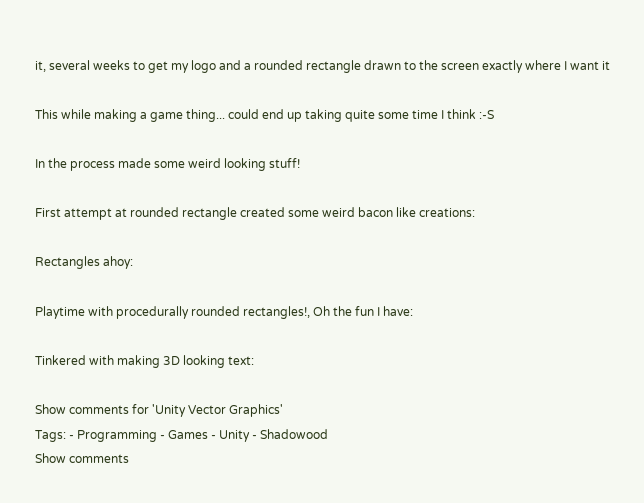it, several weeks to get my logo and a rounded rectangle drawn to the screen exactly where I want it

This while making a game thing... could end up taking quite some time I think :-S

In the process made some weird looking stuff!

First attempt at rounded rectangle created some weird bacon like creations:

Rectangles ahoy:

Playtime with procedurally rounded rectangles!, Oh the fun I have:

Tinkered with making 3D looking text:

Show comments for 'Unity Vector Graphics'
Tags: - Programming - Games - Unity - Shadowood
Show comments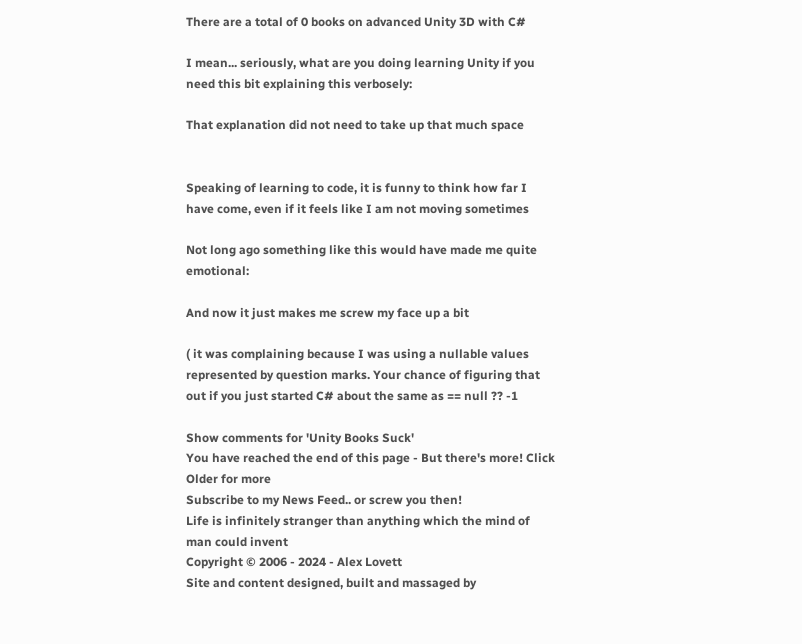There are a total of 0 books on advanced Unity 3D with C#

I mean... seriously, what are you doing learning Unity if you need this bit explaining this verbosely:

That explanation did not need to take up that much space


Speaking of learning to code, it is funny to think how far I have come, even if it feels like I am not moving sometimes

Not long ago something like this would have made me quite emotional:

And now it just makes me screw my face up a bit

( it was complaining because I was using a nullable values represented by question marks. Your chance of figuring that out if you just started C# about the same as == null ?? -1

Show comments for 'Unity Books Suck'
You have reached the end of this page - But there's more! Click Older for more
Subscribe to my News Feed.. or screw you then!
Life is infinitely stranger than anything which the mind of man could invent
Copyright © 2006 - 2024 - Alex Lovett
Site and content designed, built and massaged by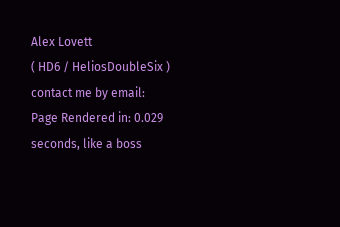Alex Lovett
( HD6 / HeliosDoubleSix )
contact me by email:
Page Rendered in: 0.029 seconds, like a boss